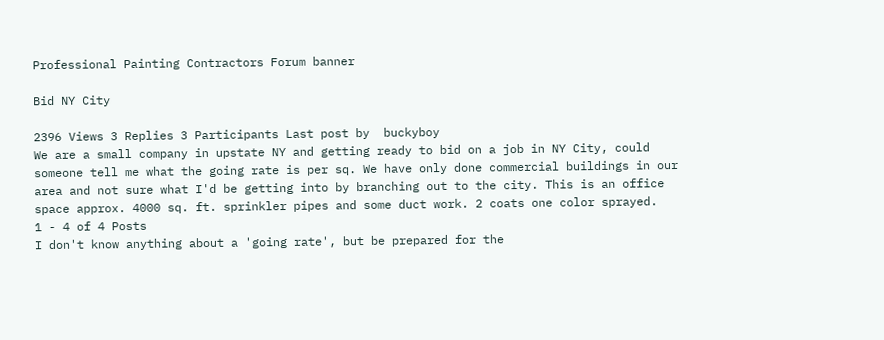Professional Painting Contractors Forum banner

Bid NY City

2396 Views 3 Replies 3 Participants Last post by  buckyboy
We are a small company in upstate NY and getting ready to bid on a job in NY City, could someone tell me what the going rate is per sq. We have only done commercial buildings in our area and not sure what I'd be getting into by branching out to the city. This is an office space approx. 4000 sq. ft. sprinkler pipes and some duct work. 2 coats one color sprayed.
1 - 4 of 4 Posts
I don't know anything about a 'going rate', but be prepared for the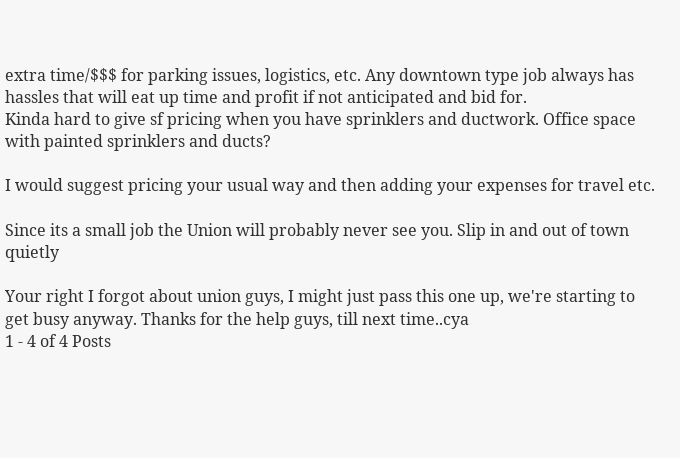extra time/$$$ for parking issues, logistics, etc. Any downtown type job always has hassles that will eat up time and profit if not anticipated and bid for.
Kinda hard to give sf pricing when you have sprinklers and ductwork. Office space with painted sprinklers and ducts?

I would suggest pricing your usual way and then adding your expenses for travel etc.

Since its a small job the Union will probably never see you. Slip in and out of town quietly

Your right I forgot about union guys, I might just pass this one up, we're starting to get busy anyway. Thanks for the help guys, till next time..cya
1 - 4 of 4 Posts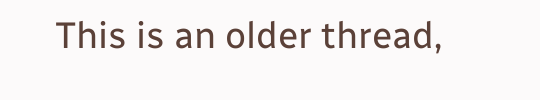This is an older thread,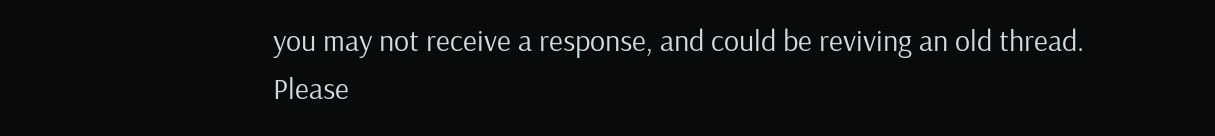you may not receive a response, and could be reviving an old thread. Please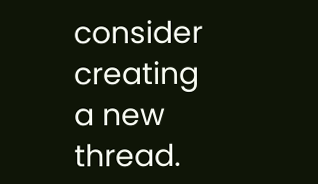consider creating a new thread.